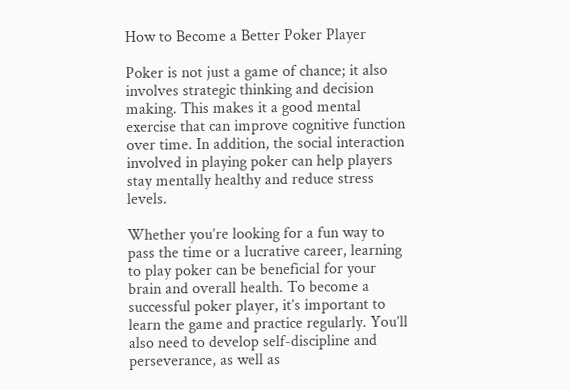How to Become a Better Poker Player

Poker is not just a game of chance; it also involves strategic thinking and decision making. This makes it a good mental exercise that can improve cognitive function over time. In addition, the social interaction involved in playing poker can help players stay mentally healthy and reduce stress levels.

Whether you’re looking for a fun way to pass the time or a lucrative career, learning to play poker can be beneficial for your brain and overall health. To become a successful poker player, it’s important to learn the game and practice regularly. You’ll also need to develop self-discipline and perseverance, as well as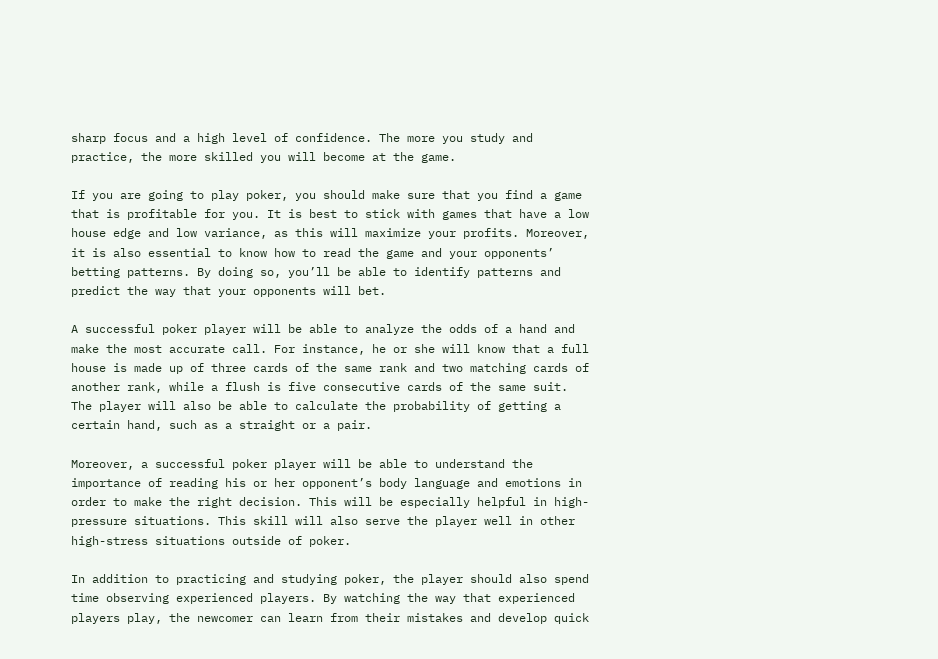sharp focus and a high level of confidence. The more you study and practice, the more skilled you will become at the game.

If you are going to play poker, you should make sure that you find a game that is profitable for you. It is best to stick with games that have a low house edge and low variance, as this will maximize your profits. Moreover, it is also essential to know how to read the game and your opponents’ betting patterns. By doing so, you’ll be able to identify patterns and predict the way that your opponents will bet.

A successful poker player will be able to analyze the odds of a hand and make the most accurate call. For instance, he or she will know that a full house is made up of three cards of the same rank and two matching cards of another rank, while a flush is five consecutive cards of the same suit. The player will also be able to calculate the probability of getting a certain hand, such as a straight or a pair.

Moreover, a successful poker player will be able to understand the importance of reading his or her opponent’s body language and emotions in order to make the right decision. This will be especially helpful in high-pressure situations. This skill will also serve the player well in other high-stress situations outside of poker.

In addition to practicing and studying poker, the player should also spend time observing experienced players. By watching the way that experienced players play, the newcomer can learn from their mistakes and develop quick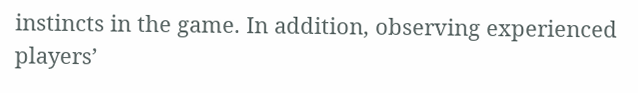instincts in the game. In addition, observing experienced players’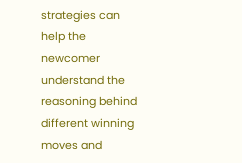strategies can help the newcomer understand the reasoning behind different winning moves and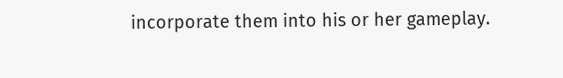incorporate them into his or her gameplay.